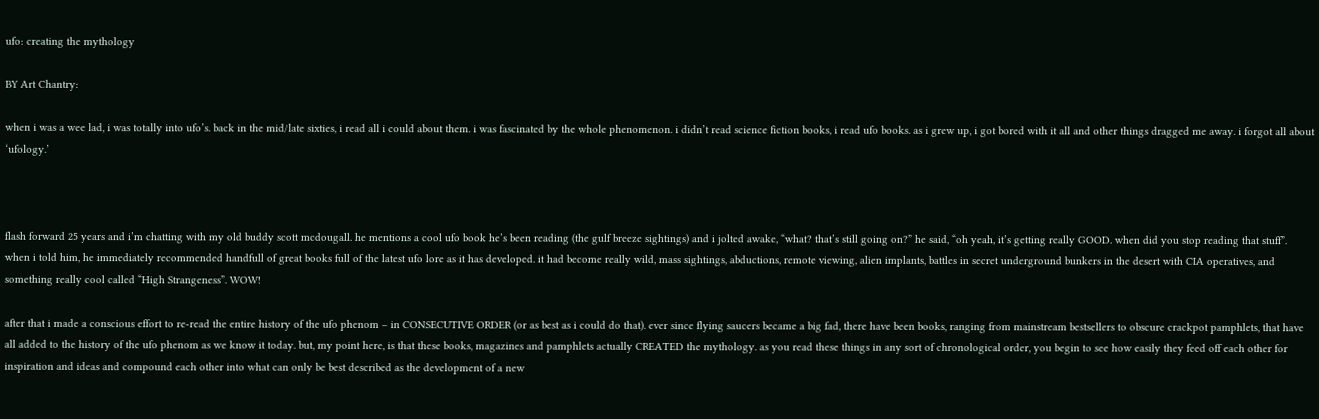ufo: creating the mythology

BY Art Chantry:

when i was a wee lad, i was totally into ufo’s. back in the mid/late sixties, i read all i could about them. i was fascinated by the whole phenomenon. i didn’t read science fiction books, i read ufo books. as i grew up, i got bored with it all and other things dragged me away. i forgot all about ‘ufology.’



flash forward 25 years and i’m chatting with my old buddy scott mcdougall. he mentions a cool ufo book he’s been reading (the gulf breeze sightings) and i jolted awake, “what? that’s still going on?” he said, “oh yeah, it’s getting really GOOD. when did you stop reading that stuff”. when i told him, he immediately recommended handfull of great books full of the latest ufo lore as it has developed. it had become really wild, mass sightings, abductions, remote viewing, alien implants, battles in secret underground bunkers in the desert with CIA operatives, and something really cool called “High Strangeness”. WOW!

after that i made a conscious effort to re-read the entire history of the ufo phenom – in CONSECUTIVE ORDER (or as best as i could do that). ever since flying saucers became a big fad, there have been books, ranging from mainstream bestsellers to obscure crackpot pamphlets, that have all added to the history of the ufo phenom as we know it today. but, my point here, is that these books, magazines and pamphlets actually CREATED the mythology. as you read these things in any sort of chronological order, you begin to see how easily they feed off each other for inspiration and ideas and compound each other into what can only be best described as the development of a new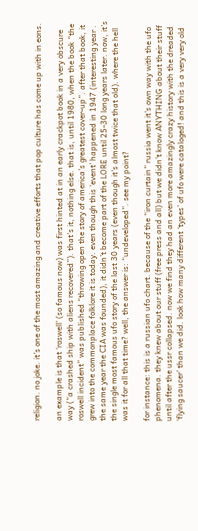religion. no joke. it’s one of the most amazing and creative efforts that pop culture has come up with in eons.

an example is that ‘roswell’ (so famous now) was first hinted at in an early crackpot book in a very obscure way (“a crashed ship with aliens recovered”). that’s it, nothing else. that is, until 1980, when the book “the roswell incident” was published “throwing open the story of america’s greatest cover-up”. after that book, it grew into the commonplace folklore it is today. even though this ‘event’ happened in 1947 (interesting year . the same year the CIA was founded), it didn’t become part of the LORE until 25-30 long years later. now, it’s the single most famous ufo story of the last 30 years (even though it’s almost twice that old). where the hell was it for all that time? well, the answer is: “undeveloped”. see my point?

for instance: this is a russian ufo chart. because of the “iron curtain” russia went it’s own way with the ufo phenomena. they knew about our stuff (free press and all) but we didn’t know ANYTHING about their stuff until after the ussr collapsed. now we find they had an even more amazingly crazy history with the dreaded ‘flying saucer’ than we did. look how many different ‘types’ of ufo were cataloged! and this is a very very old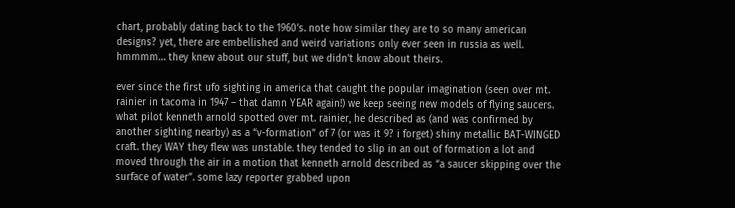chart, probably dating back to the 1960’s. note how similar they are to so many american designs? yet, there are embellished and weird variations only ever seen in russia as well. hmmmm… they knew about our stuff, but we didn’t know about theirs.

ever since the first ufo sighting in america that caught the popular imagination (seen over mt. rainier in tacoma in 1947 – that damn YEAR again!) we keep seeing new models of flying saucers. what pilot kenneth arnold spotted over mt. rainier, he described as (and was confirmed by another sighting nearby) as a “v-formation” of 7 (or was it 9? i forget) shiny metallic BAT-WINGED craft. they WAY they flew was unstable. they tended to slip in an out of formation a lot and moved through the air in a motion that kenneth arnold described as “a saucer skipping over the surface of water”. some lazy reporter grabbed upon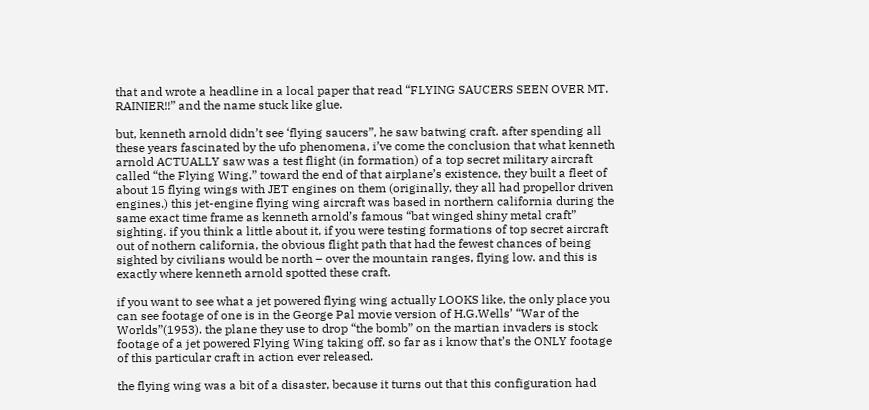that and wrote a headline in a local paper that read “FLYING SAUCERS SEEN OVER MT. RAINIER!!” and the name stuck like glue.

but, kenneth arnold didn’t see ‘flying saucers”, he saw batwing craft. after spending all these years fascinated by the ufo phenomena, i’ve come the conclusion that what kenneth arnold ACTUALLY saw was a test flight (in formation) of a top secret military aircraft called “the Flying Wing.” toward the end of that airplane’s existence, they built a fleet of about 15 flying wings with JET engines on them (originally, they all had propellor driven engines.) this jet-engine flying wing aircraft was based in northern california during the same exact time frame as kenneth arnold’s famous “bat winged shiny metal craft” sighting. if you think a little about it, if you were testing formations of top secret aircraft out of nothern california, the obvious flight path that had the fewest chances of being sighted by civilians would be north – over the mountain ranges, flying low. and this is exactly where kenneth arnold spotted these craft.

if you want to see what a jet powered flying wing actually LOOKS like, the only place you can see footage of one is in the George Pal movie version of H.G.Wells’ “War of the Worlds”(1953). the plane they use to drop “the bomb” on the martian invaders is stock footage of a jet powered Flying Wing taking off. so far as i know that’s the ONLY footage of this particular craft in action ever released.

the flying wing was a bit of a disaster, because it turns out that this configuration had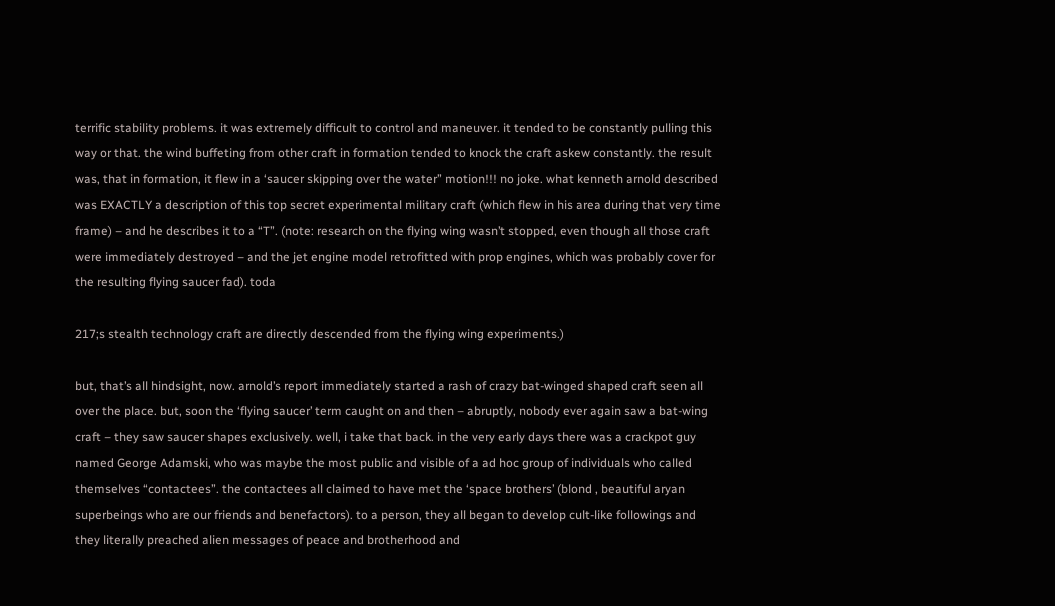terrific stability problems. it was extremely difficult to control and maneuver. it tended to be constantly pulling this way or that. the wind buffeting from other craft in formation tended to knock the craft askew constantly. the result was, that in formation, it flew in a ‘saucer skipping over the water” motion!!! no joke. what kenneth arnold described was EXACTLY a description of this top secret experimental military craft (which flew in his area during that very time frame) – and he describes it to a “T”. (note: research on the flying wing wasn’t stopped, even though all those craft were immediately destroyed – and the jet engine model retrofitted with prop engines, which was probably cover for the resulting flying saucer fad). toda

217;s stealth technology craft are directly descended from the flying wing experiments.)

but, that’s all hindsight, now. arnold’s report immediately started a rash of crazy bat-winged shaped craft seen all over the place. but, soon the ‘flying saucer’ term caught on and then – abruptly, nobody ever again saw a bat-wing craft – they saw saucer shapes exclusively. well, i take that back. in the very early days there was a crackpot guy named George Adamski, who was maybe the most public and visible of a ad hoc group of individuals who called themselves “contactees”. the contactees all claimed to have met the ‘space brothers’ (blond , beautiful aryan superbeings who are our friends and benefactors). to a person, they all began to develop cult-like followings and they literally preached alien messages of peace and brotherhood and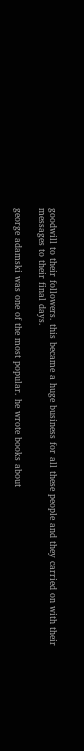goodwill to their followers. this became a huge business for all these people and they carried on with their messages to their final days.

george adamski was one of the most popular. he wrote books about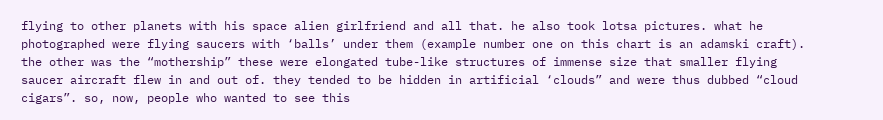flying to other planets with his space alien girlfriend and all that. he also took lotsa pictures. what he photographed were flying saucers with ‘balls’ under them (example number one on this chart is an adamski craft). the other was the “mothership” these were elongated tube-like structures of immense size that smaller flying saucer aircraft flew in and out of. they tended to be hidden in artificial ‘clouds” and were thus dubbed “cloud cigars”. so, now, people who wanted to see this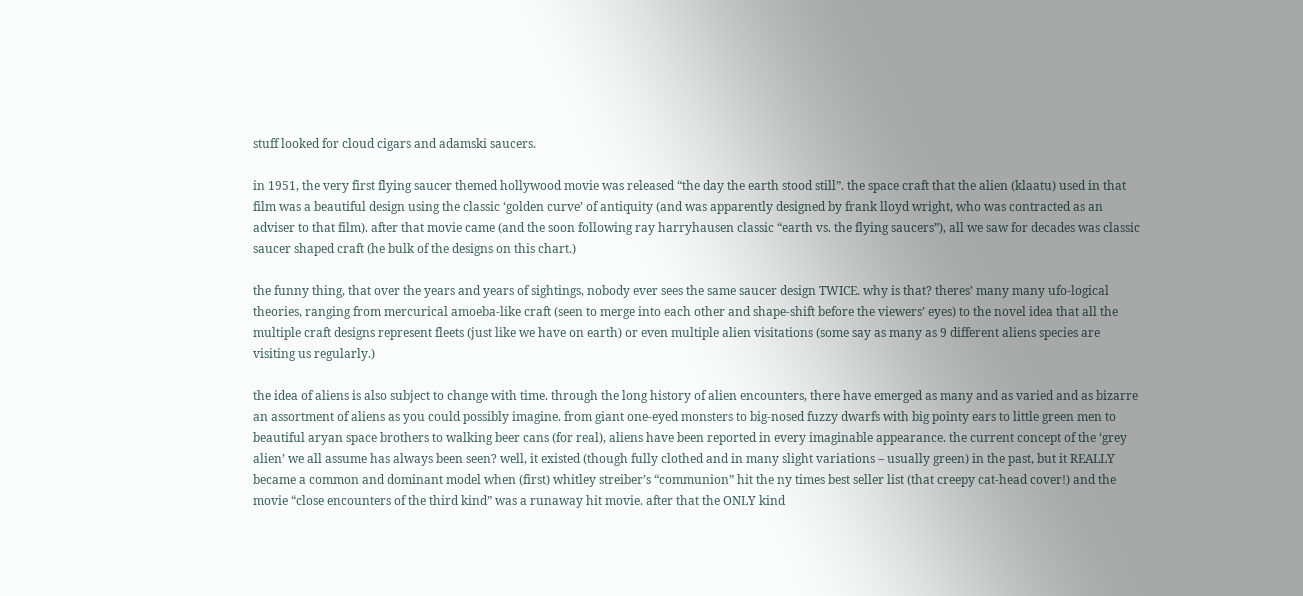stuff looked for cloud cigars and adamski saucers.

in 1951, the very first flying saucer themed hollywood movie was released “the day the earth stood still”. the space craft that the alien (klaatu) used in that film was a beautiful design using the classic ‘golden curve’ of antiquity (and was apparently designed by frank lloyd wright, who was contracted as an adviser to that film). after that movie came (and the soon following ray harryhausen classic “earth vs. the flying saucers”), all we saw for decades was classic saucer shaped craft (he bulk of the designs on this chart.)

the funny thing, that over the years and years of sightings, nobody ever sees the same saucer design TWICE. why is that? theres’ many many ufo-logical theories, ranging from mercurical amoeba-like craft (seen to merge into each other and shape-shift before the viewers’ eyes) to the novel idea that all the multiple craft designs represent fleets (just like we have on earth) or even multiple alien visitations (some say as many as 9 different aliens species are visiting us regularly.)

the idea of aliens is also subject to change with time. through the long history of alien encounters, there have emerged as many and as varied and as bizarre an assortment of aliens as you could possibly imagine. from giant one-eyed monsters to big-nosed fuzzy dwarfs with big pointy ears to little green men to beautiful aryan space brothers to walking beer cans (for real), aliens have been reported in every imaginable appearance. the current concept of the ‘grey alien’ we all assume has always been seen? well, it existed (though fully clothed and in many slight variations – usually green) in the past, but it REALLY became a common and dominant model when (first) whitley streiber’s “communion” hit the ny times best seller list (that creepy cat-head cover!) and the movie “close encounters of the third kind” was a runaway hit movie. after that the ONLY kind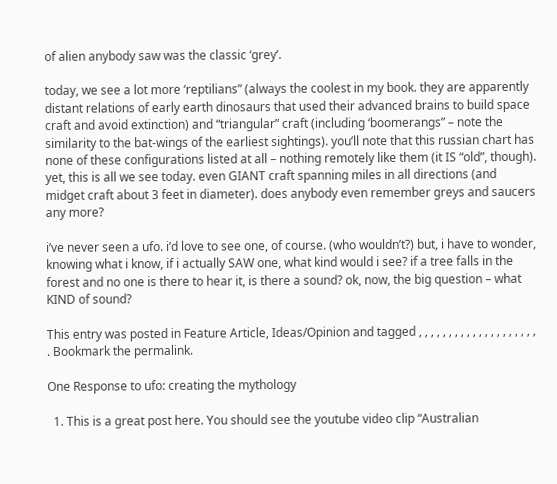of alien anybody saw was the classic ‘grey’.

today, we see a lot more ‘reptilians” (always the coolest in my book. they are apparently distant relations of early earth dinosaurs that used their advanced brains to build space craft and avoid extinction) and “triangular” craft (including ‘boomerangs” – note the similarity to the bat-wings of the earliest sightings). you’ll note that this russian chart has none of these configurations listed at all – nothing remotely like them (it IS “old”, though). yet, this is all we see today. even GIANT craft spanning miles in all directions (and midget craft about 3 feet in diameter). does anybody even remember greys and saucers any more?

i’ve never seen a ufo. i’d love to see one, of course. (who wouldn’t?) but, i have to wonder, knowing what i know, if i actually SAW one, what kind would i see? if a tree falls in the forest and no one is there to hear it, is there a sound? ok, now, the big question – what KIND of sound?

This entry was posted in Feature Article, Ideas/Opinion and tagged , , , , , , , , , , , , , , , , , , , , . Bookmark the permalink.

One Response to ufo: creating the mythology

  1. This is a great post here. You should see the youtube video clip “Australian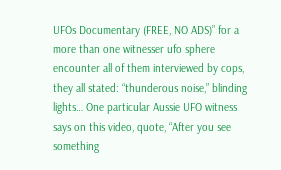UFOs Documentary (FREE, NO ADS)” for a more than one witnesser ufo sphere encounter all of them interviewed by cops, they all stated: “thunderous noise,” blinding lights… One particular Aussie UFO witness says on this video, quote, “After you see something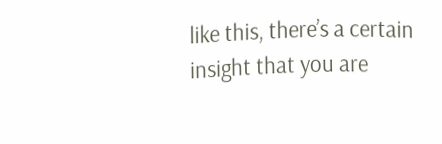like this, there’s a certain insight that you are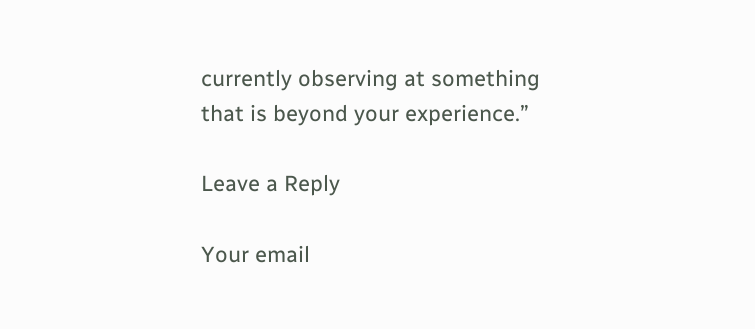currently observing at something that is beyond your experience.”

Leave a Reply

Your email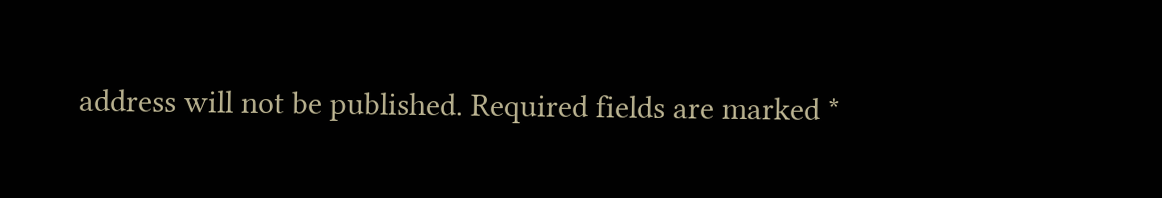address will not be published. Required fields are marked *